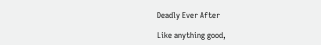Deadly Ever After

Like anything good,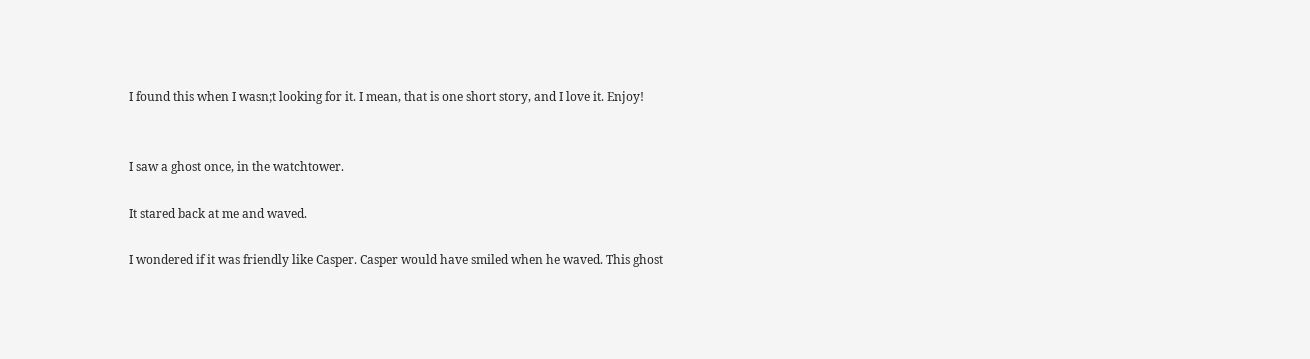I found this when I wasn;t looking for it. I mean, that is one short story, and I love it. Enjoy!


I saw a ghost once, in the watchtower.

It stared back at me and waved.

I wondered if it was friendly like Casper. Casper would have smiled when he waved. This ghost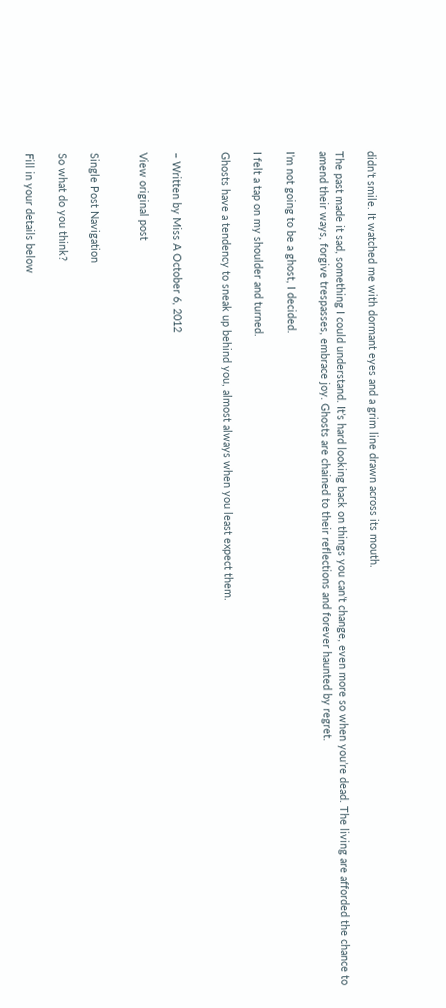didn’t smile. It watched me with dormant eyes and a grim line drawn across its mouth.

The past made it sad, something I could understand. It’s hard looking back on things you can’t change, even more so when you’re dead. The living are afforded the chance to amend their ways, forgive trespasses, embrace joy. Ghosts are chained to their reflections and forever haunted by regret.

I’m not going to be a ghost, I decided.

I felt a tap on my shoulder and turned.

Ghosts have a tendency to sneak up behind you, almost always when you least expect them.


– Written by Miss A October 6, 2012

View original post


Single Post Navigation

So what do you think?

Fill in your details below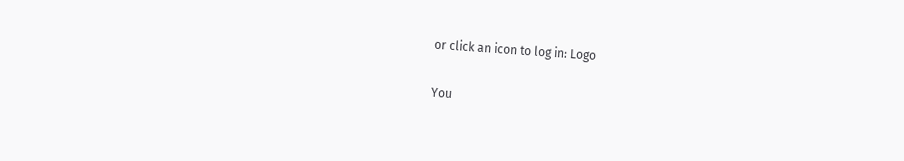or click an icon to log in: Logo

You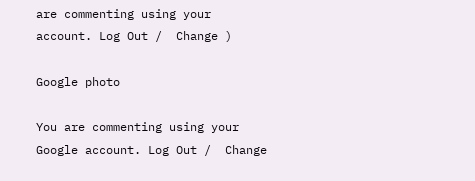are commenting using your account. Log Out /  Change )

Google photo

You are commenting using your Google account. Log Out /  Change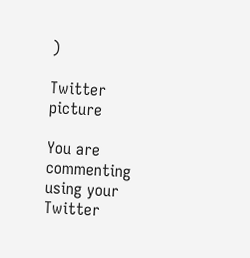)

Twitter picture

You are commenting using your Twitter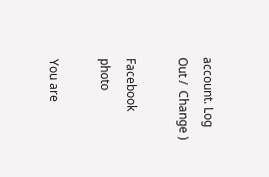account. Log Out /  Change )

Facebook photo

You are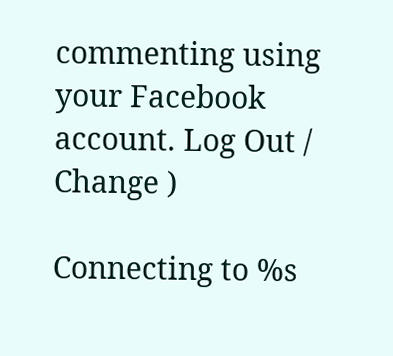commenting using your Facebook account. Log Out /  Change )

Connecting to %s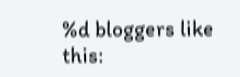%d bloggers like this: